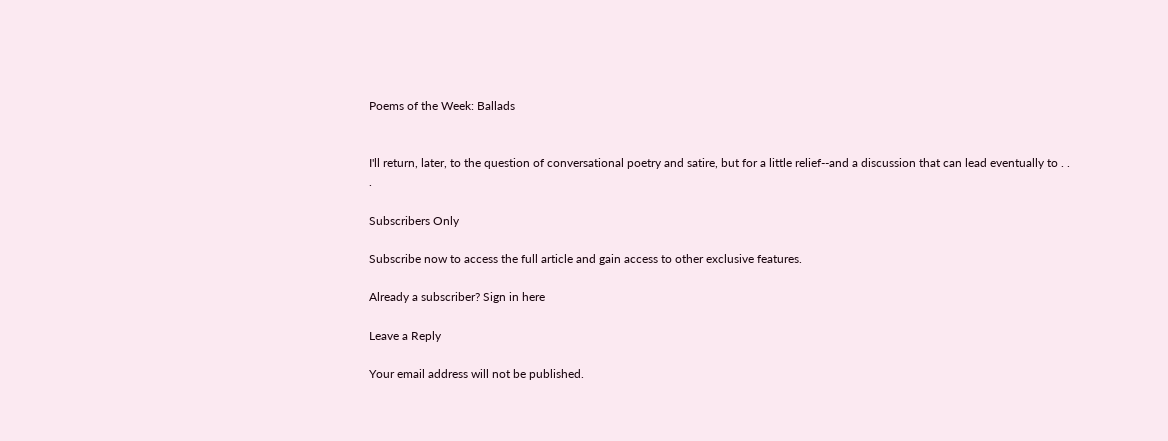Poems of the Week: Ballads


I'll return, later, to the question of conversational poetry and satire, but for a little relief--and a discussion that can lead eventually to . . .

Subscribers Only

Subscribe now to access the full article and gain access to other exclusive features.

Already a subscriber? Sign in here

Leave a Reply

Your email address will not be published.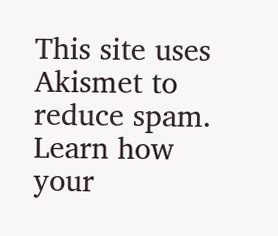This site uses Akismet to reduce spam. Learn how your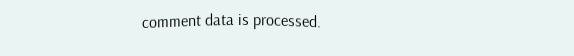comment data is processed.